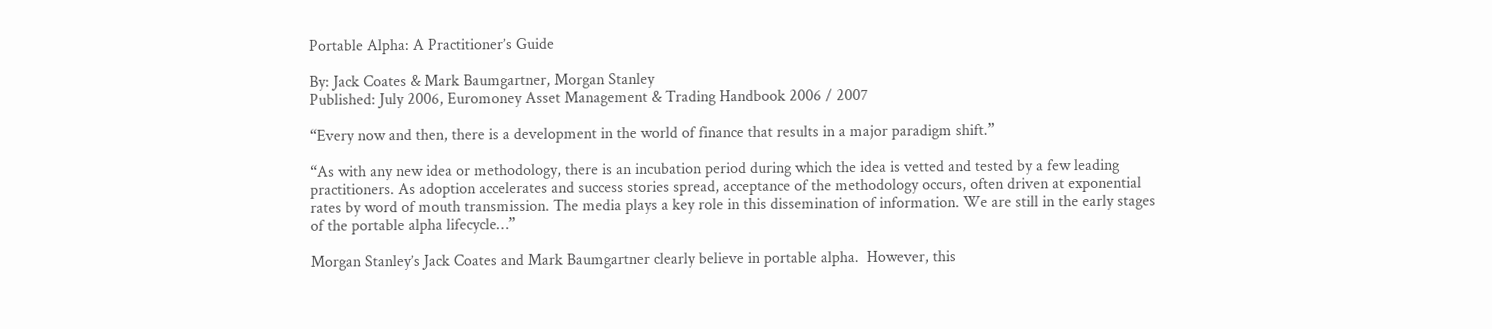Portable Alpha: A Practitioner’s Guide

By: Jack Coates & Mark Baumgartner, Morgan Stanley
Published: July 2006, Euromoney Asset Management & Trading Handbook 2006 / 2007

“Every now and then, there is a development in the world of finance that results in a major paradigm shift.”

“As with any new idea or methodology, there is an incubation period during which the idea is vetted and tested by a few leading practitioners. As adoption accelerates and success stories spread, acceptance of the methodology occurs, often driven at exponential rates by word of mouth transmission. The media plays a key role in this dissemination of information. We are still in the early stages of the portable alpha lifecycle…”

Morgan Stanley’s Jack Coates and Mark Baumgartner clearly believe in portable alpha.  However, this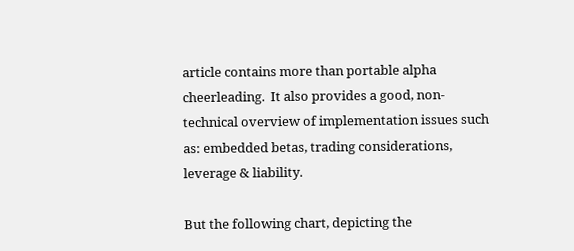article contains more than portable alpha cheerleading.  It also provides a good, non-technical overview of implementation issues such as: embedded betas, trading considerations, leverage & liability.

But the following chart, depicting the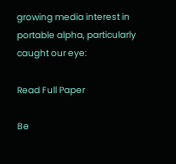growing media interest in portable alpha, particularly caught our eye:

Read Full Paper

Be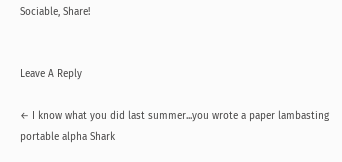Sociable, Share!


Leave A Reply

← I know what you did last summer...you wrote a paper lambasting portable alpha Shark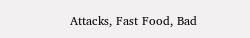Attacks, Fast Food, Bad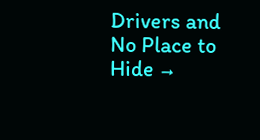Drivers and No Place to Hide →